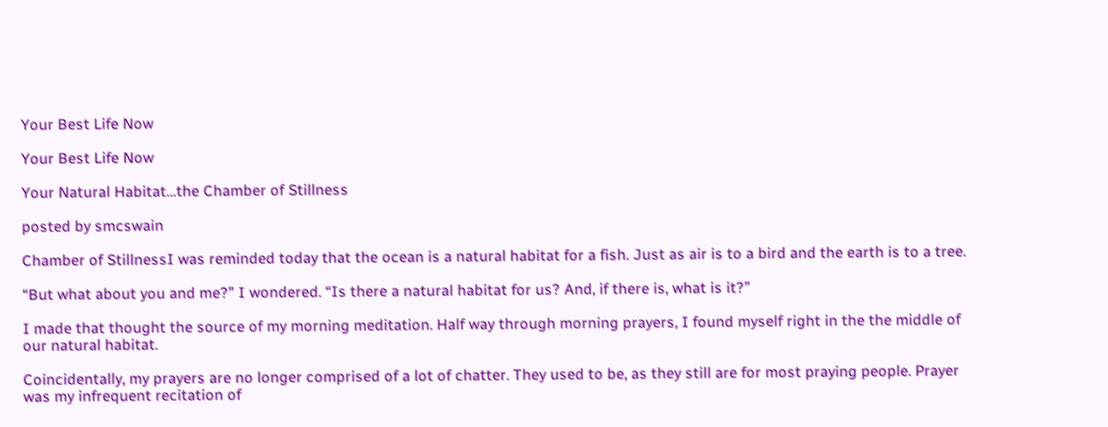Your Best Life Now

Your Best Life Now

Your Natural Habitat…the Chamber of Stillness

posted by smcswain

Chamber of StillnessI was reminded today that the ocean is a natural habitat for a fish. Just as air is to a bird and the earth is to a tree.

“But what about you and me?” I wondered. “Is there a natural habitat for us? And, if there is, what is it?”

I made that thought the source of my morning meditation. Half way through morning prayers, I found myself right in the the middle of our natural habitat.

Coincidentally, my prayers are no longer comprised of a lot of chatter. They used to be, as they still are for most praying people. Prayer was my infrequent recitation of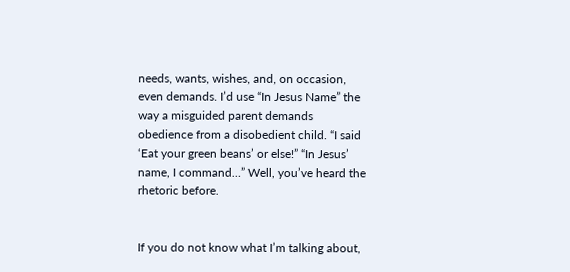needs, wants, wishes, and, on occasion, even demands. I’d use “In Jesus Name” the way a misguided parent demands obedience from a disobedient child. “I said ‘Eat your green beans’ or else!” “In Jesus’ name, I command…” Well, you’ve heard the rhetoric before.


If you do not know what I’m talking about,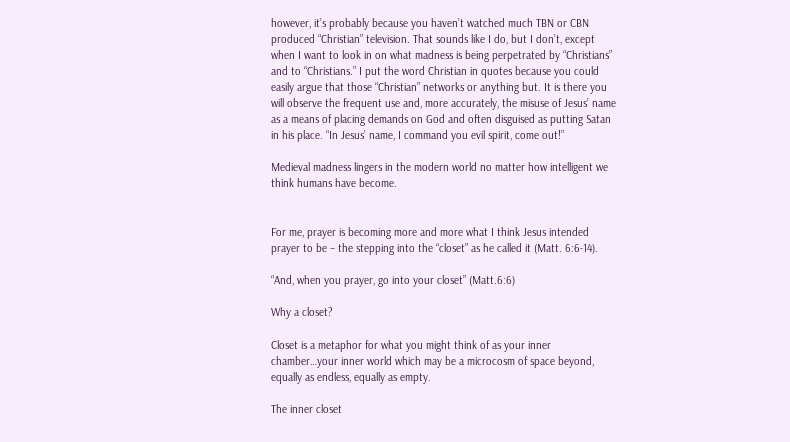however, it’s probably because you haven’t watched much TBN or CBN produced “Christian” television. That sounds like I do, but I don’t, except when I want to look in on what madness is being perpetrated by “Christians” and to “Christians.” I put the word Christian in quotes because you could easily argue that those “Christian” networks or anything but. It is there you will observe the frequent use and, more accurately, the misuse of Jesus’ name as a means of placing demands on God and often disguised as putting Satan in his place. “In Jesus’ name, I command you evil spirit, come out!”

Medieval madness lingers in the modern world no matter how intelligent we think humans have become.


For me, prayer is becoming more and more what I think Jesus intended prayer to be – the stepping into the “closet” as he called it (Matt. 6:6-14).

“And, when you prayer, go into your closet” (Matt.6:6)

Why a closet?

Closet is a metaphor for what you might think of as your inner chamber…your inner world which may be a microcosm of space beyond, equally as endless, equally as empty.

The inner closet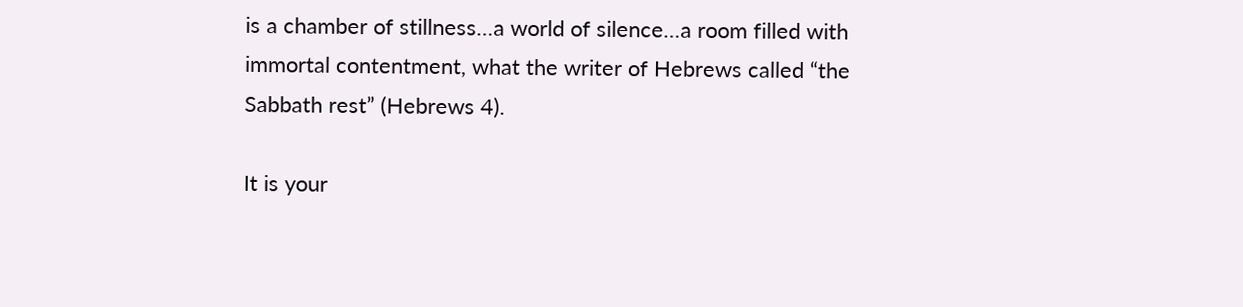is a chamber of stillness…a world of silence…a room filled with immortal contentment, what the writer of Hebrews called “the Sabbath rest” (Hebrews 4).

It is your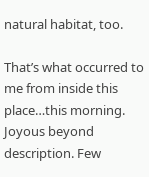natural habitat, too.

That’s what occurred to me from inside this place…this morning. Joyous beyond description. Few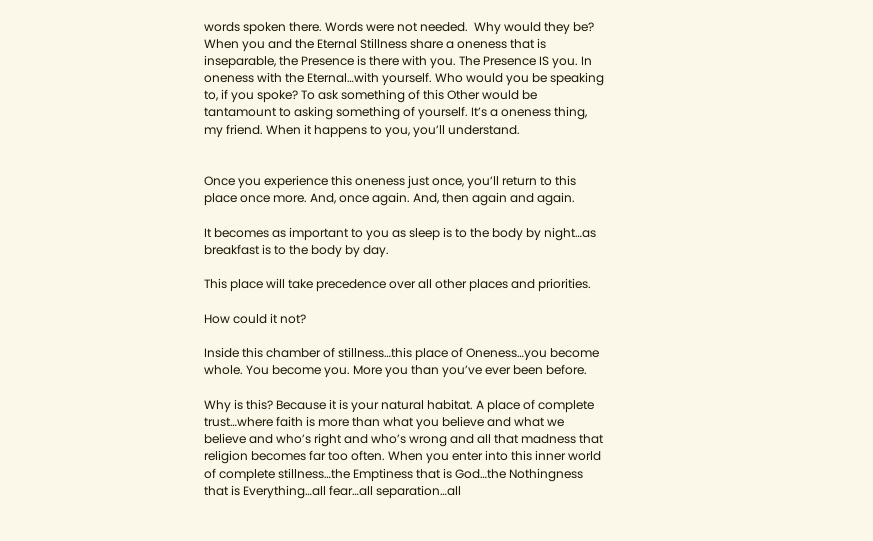words spoken there. Words were not needed.  Why would they be? When you and the Eternal Stillness share a oneness that is inseparable, the Presence is there with you. The Presence IS you. In oneness with the Eternal…with yourself. Who would you be speaking to, if you spoke? To ask something of this Other would be tantamount to asking something of yourself. It’s a oneness thing, my friend. When it happens to you, you’ll understand.


Once you experience this oneness just once, you’ll return to this place once more. And, once again. And, then again and again.

It becomes as important to you as sleep is to the body by night…as breakfast is to the body by day.

This place will take precedence over all other places and priorities.

How could it not?

Inside this chamber of stillness…this place of Oneness…you become whole. You become you. More you than you’ve ever been before.

Why is this? Because it is your natural habitat. A place of complete trust…where faith is more than what you believe and what we believe and who’s right and who’s wrong and all that madness that religion becomes far too often. When you enter into this inner world of complete stillness…the Emptiness that is God…the Nothingness that is Everything…all fear…all separation…all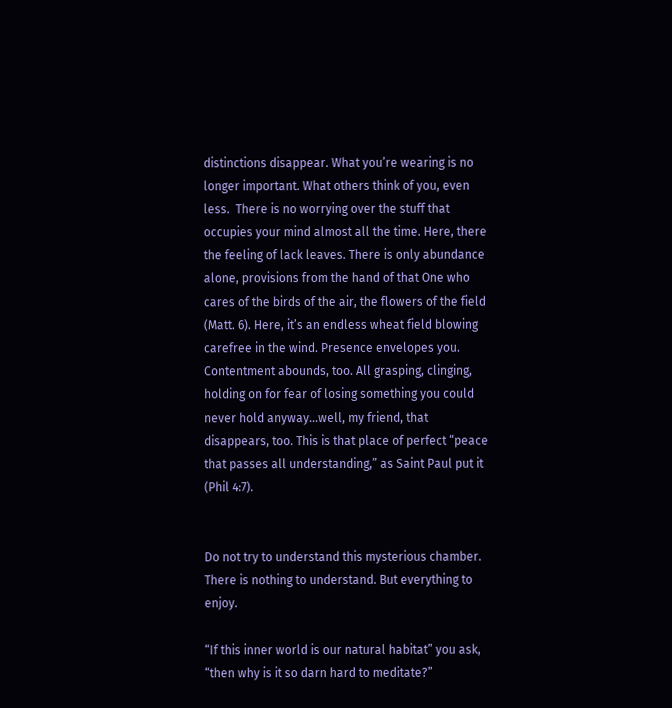distinctions disappear. What you’re wearing is no longer important. What others think of you, even less.  There is no worrying over the stuff that occupies your mind almost all the time. Here, there the feeling of lack leaves. There is only abundance alone, provisions from the hand of that One who cares of the birds of the air, the flowers of the field (Matt. 6). Here, it’s an endless wheat field blowing carefree in the wind. Presence envelopes you. Contentment abounds, too. All grasping, clinging, holding on for fear of losing something you could never hold anyway…well, my friend, that disappears, too. This is that place of perfect “peace that passes all understanding,” as Saint Paul put it (Phil 4:7).


Do not try to understand this mysterious chamber. There is nothing to understand. But everything to enjoy.

“If this inner world is our natural habitat” you ask, “then why is it so darn hard to meditate?”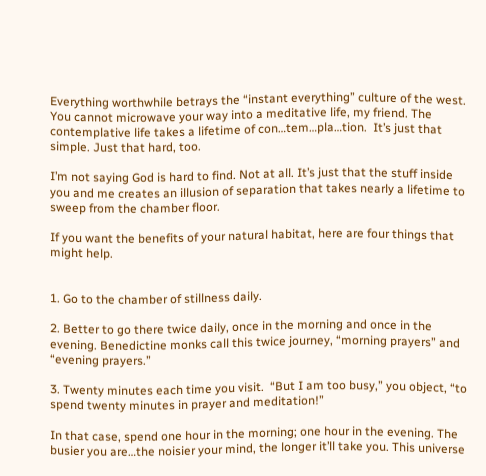Everything worthwhile betrays the “instant everything” culture of the west. You cannot microwave your way into a meditative life, my friend. The contemplative life takes a lifetime of con…tem…pla…tion.  It’s just that simple. Just that hard, too.

I’m not saying God is hard to find. Not at all. It’s just that the stuff inside you and me creates an illusion of separation that takes nearly a lifetime to sweep from the chamber floor.

If you want the benefits of your natural habitat, here are four things that might help.


1. Go to the chamber of stillness daily.

2. Better to go there twice daily, once in the morning and once in the evening. Benedictine monks call this twice journey, “morning prayers” and “evening prayers.”

3. Twenty minutes each time you visit.  “But I am too busy,” you object, “to spend twenty minutes in prayer and meditation!”

In that case, spend one hour in the morning; one hour in the evening. The busier you are…the noisier your mind, the longer it’ll take you. This universe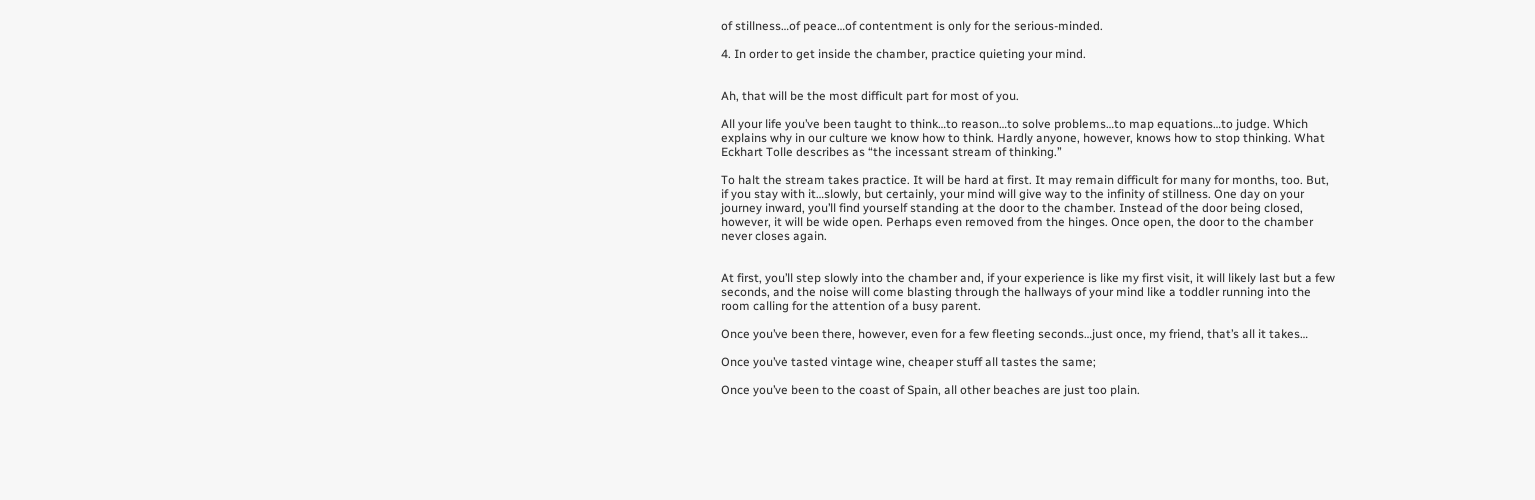of stillness…of peace…of contentment is only for the serious-minded.

4. In order to get inside the chamber, practice quieting your mind.


Ah, that will be the most difficult part for most of you.

All your life you’ve been taught to think…to reason…to solve problems…to map equations…to judge. Which explains why in our culture we know how to think. Hardly anyone, however, knows how to stop thinking. What Eckhart Tolle describes as “the incessant stream of thinking.”

To halt the stream takes practice. It will be hard at first. It may remain difficult for many for months, too. But, if you stay with it…slowly, but certainly, your mind will give way to the infinity of stillness. One day on your journey inward, you’ll find yourself standing at the door to the chamber. Instead of the door being closed, however, it will be wide open. Perhaps even removed from the hinges. Once open, the door to the chamber never closes again.


At first, you’ll step slowly into the chamber and, if your experience is like my first visit, it will likely last but a few seconds, and the noise will come blasting through the hallways of your mind like a toddler running into the room calling for the attention of a busy parent.

Once you’ve been there, however, even for a few fleeting seconds…just once, my friend, that’s all it takes…

Once you’ve tasted vintage wine, cheaper stuff all tastes the same;

Once you’ve been to the coast of Spain, all other beaches are just too plain.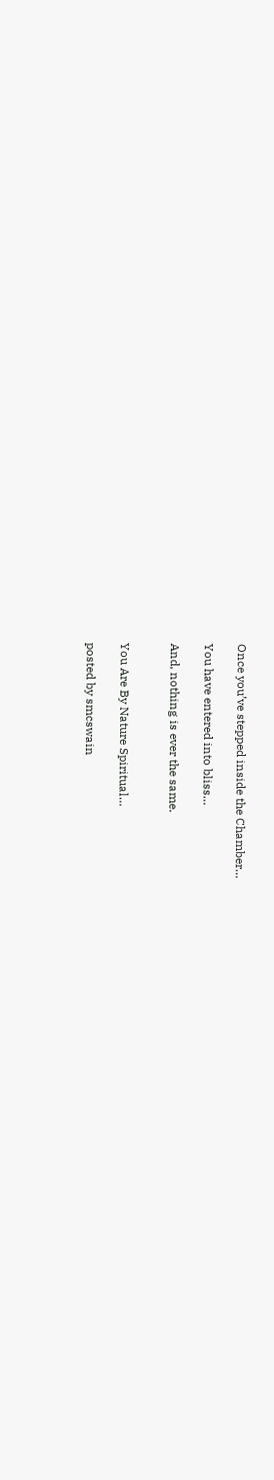Once you’ve stepped inside the Chamber…

You have entered into bliss…

And, nothing is ever the same.


You Are By Nature Spiritual…

posted by smcswain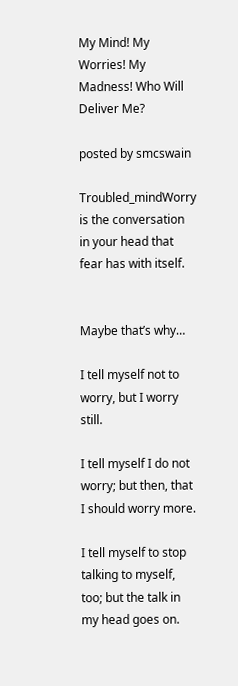My Mind! My Worries! My Madness! Who Will Deliver Me?

posted by smcswain

Troubled_mindWorry is the conversation in your head that fear has with itself.


Maybe that’s why…

I tell myself not to worry, but I worry still.

I tell myself I do not worry; but then, that I should worry more.

I tell myself to stop talking to myself, too; but the talk in my head goes on.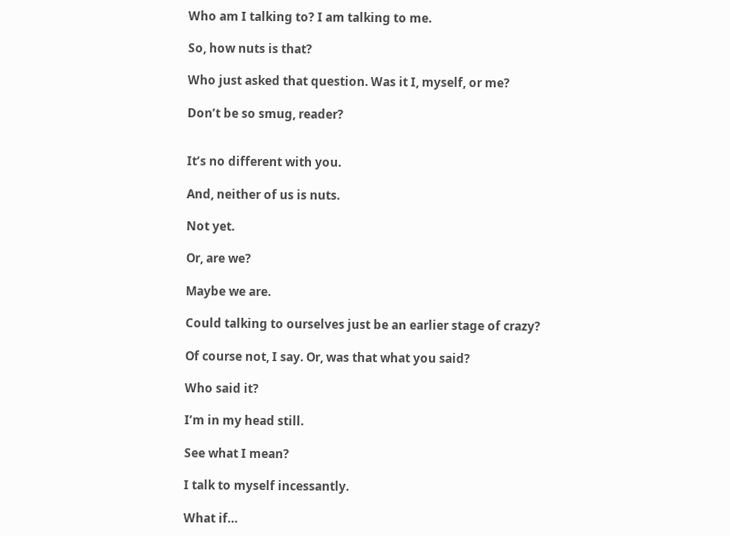Who am I talking to? I am talking to me.

So, how nuts is that?

Who just asked that question. Was it I, myself, or me?

Don’t be so smug, reader?


It’s no different with you.

And, neither of us is nuts.

Not yet.

Or, are we?

Maybe we are.

Could talking to ourselves just be an earlier stage of crazy?

Of course not, I say. Or, was that what you said?

Who said it?

I’m in my head still.

See what I mean?

I talk to myself incessantly.

What if…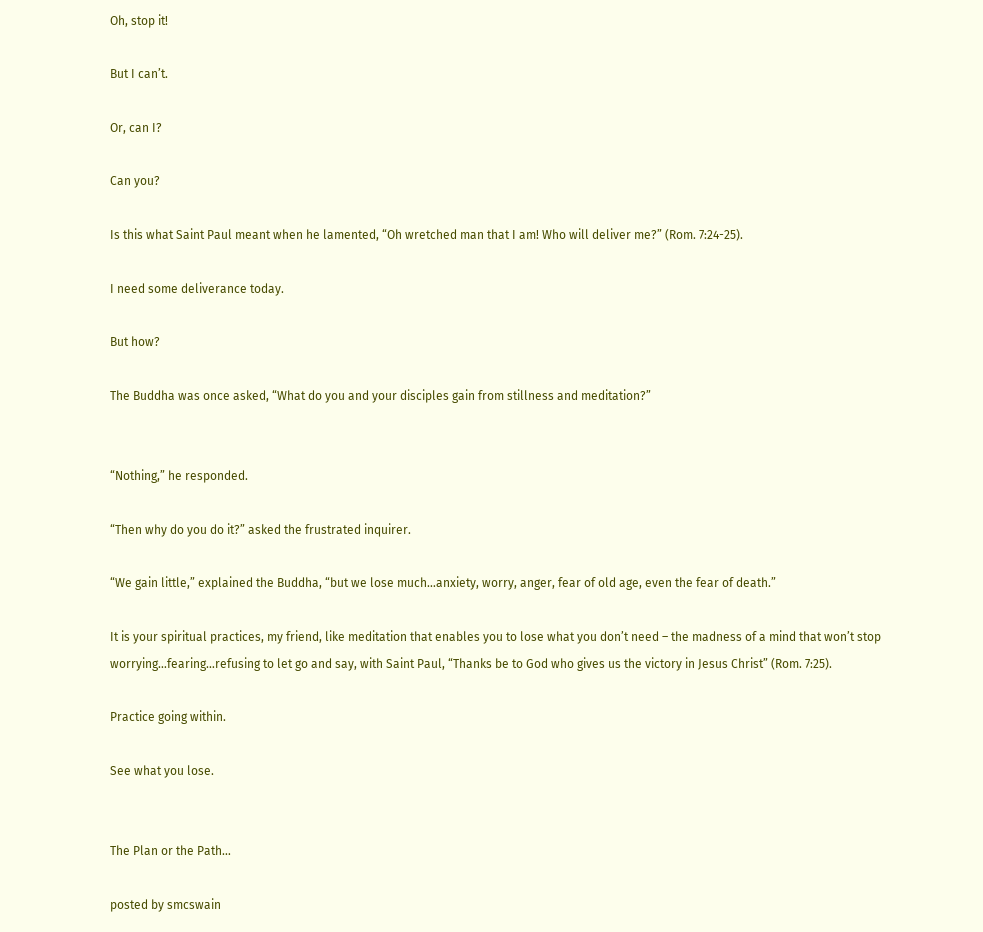Oh, stop it!

But I can’t.

Or, can I?

Can you?

Is this what Saint Paul meant when he lamented, “Oh wretched man that I am! Who will deliver me?” (Rom. 7:24-25).

I need some deliverance today.

But how?

The Buddha was once asked, “What do you and your disciples gain from stillness and meditation?”


“Nothing,” he responded.

“Then why do you do it?” asked the frustrated inquirer.

“We gain little,” explained the Buddha, “but we lose much…anxiety, worry, anger, fear of old age, even the fear of death.”

It is your spiritual practices, my friend, like meditation that enables you to lose what you don’t need – the madness of a mind that won’t stop worrying…fearing…refusing to let go and say, with Saint Paul, “Thanks be to God who gives us the victory in Jesus Christ” (Rom. 7:25).

Practice going within.

See what you lose.


The Plan or the Path…

posted by smcswain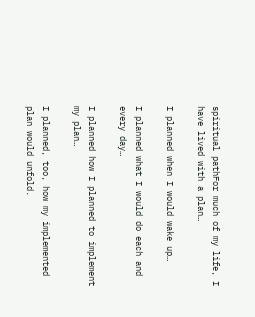spiritual pathFor much of my life, I have lived with a plan…

I planned when I would wake up…

I planned what I would do each and every day…

I planned how I planned to implement my plan…

I planned, too, how my implemented plan would unfold.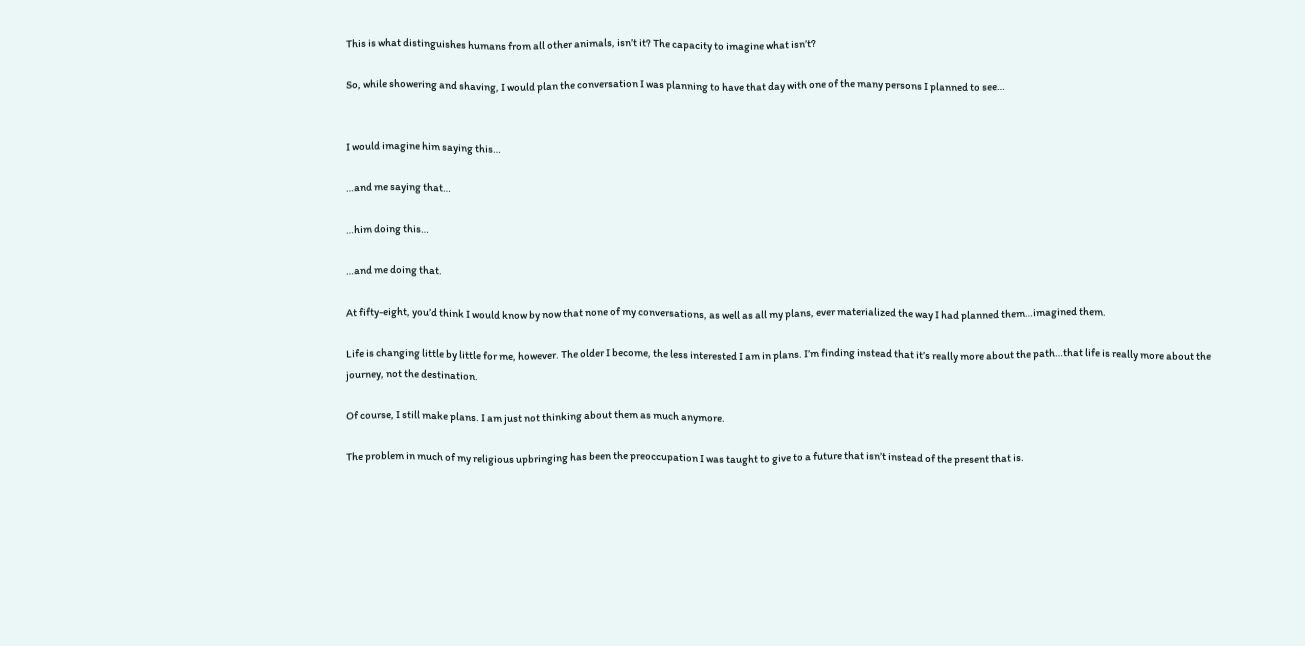This is what distinguishes humans from all other animals, isn’t it? The capacity to imagine what isn’t?

So, while showering and shaving, I would plan the conversation I was planning to have that day with one of the many persons I planned to see…


I would imagine him saying this…

…and me saying that…

…him doing this…

…and me doing that.

At fifty-eight, you’d think I would know by now that none of my conversations, as well as all my plans, ever materialized the way I had planned them…imagined them.

Life is changing little by little for me, however. The older I become, the less interested I am in plans. I’m finding instead that it’s really more about the path…that life is really more about the journey, not the destination.

Of course, I still make plans. I am just not thinking about them as much anymore.

The problem in much of my religious upbringing has been the preoccupation I was taught to give to a future that isn’t instead of the present that is.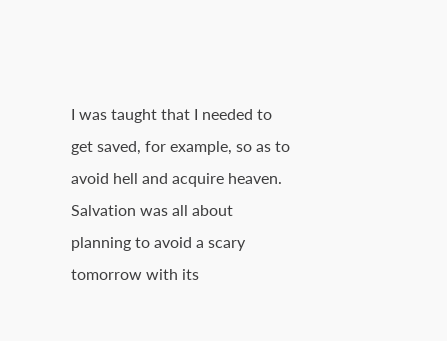I was taught that I needed to get saved, for example, so as to avoid hell and acquire heaven.  Salvation was all about planning to avoid a scary tomorrow with its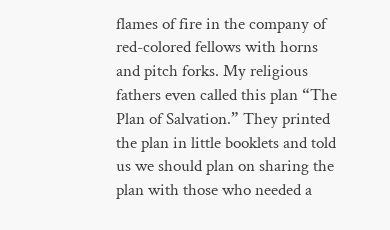flames of fire in the company of red-colored fellows with horns and pitch forks. My religious fathers even called this plan “The Plan of Salvation.” They printed the plan in little booklets and told us we should plan on sharing the plan with those who needed a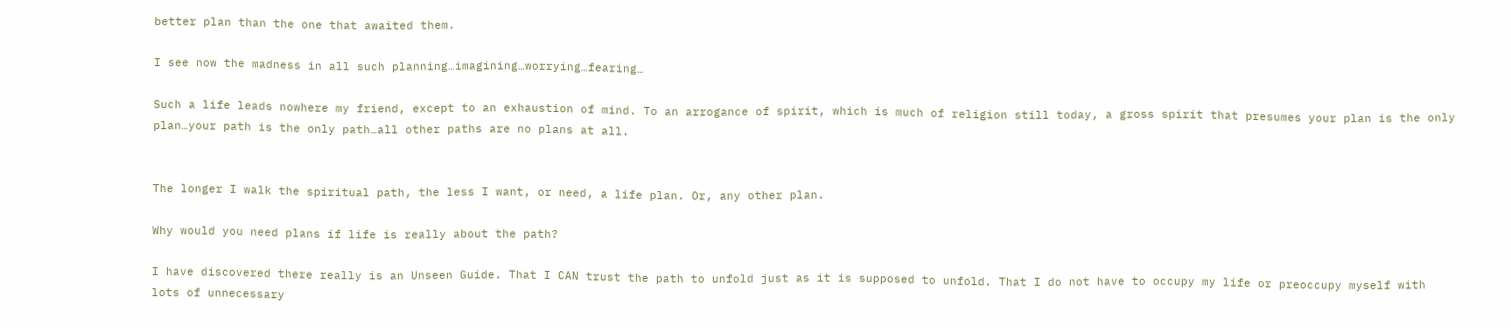better plan than the one that awaited them.

I see now the madness in all such planning…imagining…worrying…fearing…

Such a life leads nowhere my friend, except to an exhaustion of mind. To an arrogance of spirit, which is much of religion still today, a gross spirit that presumes your plan is the only plan…your path is the only path…all other paths are no plans at all.


The longer I walk the spiritual path, the less I want, or need, a life plan. Or, any other plan.

Why would you need plans if life is really about the path?

I have discovered there really is an Unseen Guide. That I CAN trust the path to unfold just as it is supposed to unfold. That I do not have to occupy my life or preoccupy myself with lots of unnecessary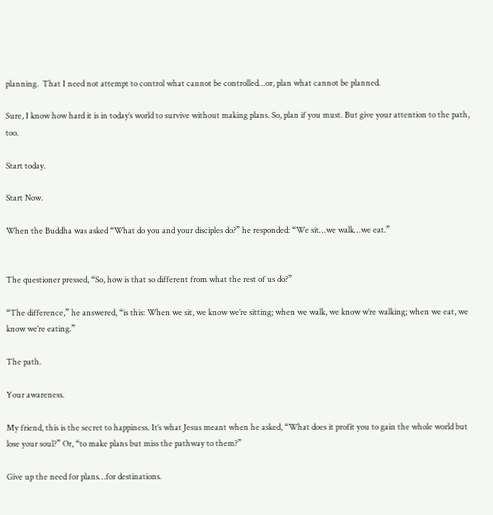planning.  That I need not attempt to control what cannot be controlled…or, plan what cannot be planned.

Sure, I know how hard it is in today’s world to survive without making plans. So, plan if you must. But give your attention to the path, too.

Start today.

Start Now.

When the Buddha was asked “What do you and your disciples do?” he responded: “We sit…we walk…we eat.”


The questioner pressed, “So, how is that so different from what the rest of us do?”

“The difference,” he answered, “is this: When we sit, we know we’re sitting; when we walk, we know w’re walking; when we eat, we know we’re eating.”

The path.

Your awareness.

My friend, this is the secret to happiness. It’s what Jesus meant when he asked, “What does it profit you to gain the whole world but lose your soul?” Or, “to make plans but miss the pathway to them?”

Give up the need for plans…for destinations.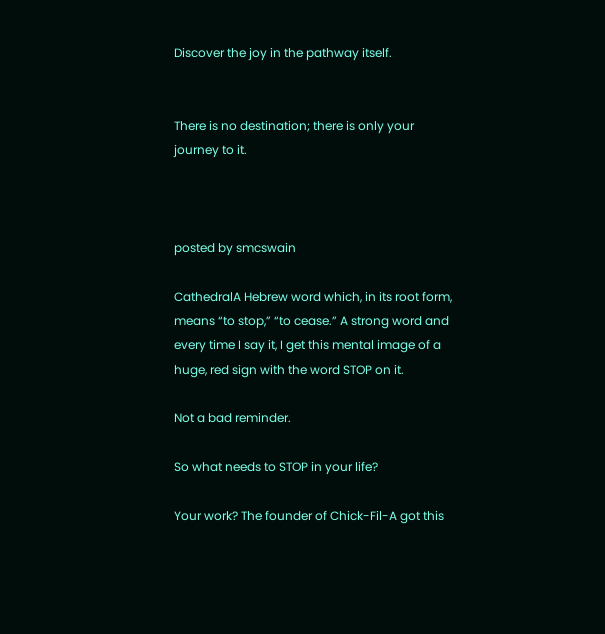Discover the joy in the pathway itself.


There is no destination; there is only your journey to it.



posted by smcswain

CathedralA Hebrew word which, in its root form, means “to stop,” “to cease.” A strong word and every time I say it, I get this mental image of a huge, red sign with the word STOP on it.

Not a bad reminder.

So what needs to STOP in your life?

Your work? The founder of Chick-Fil-A got this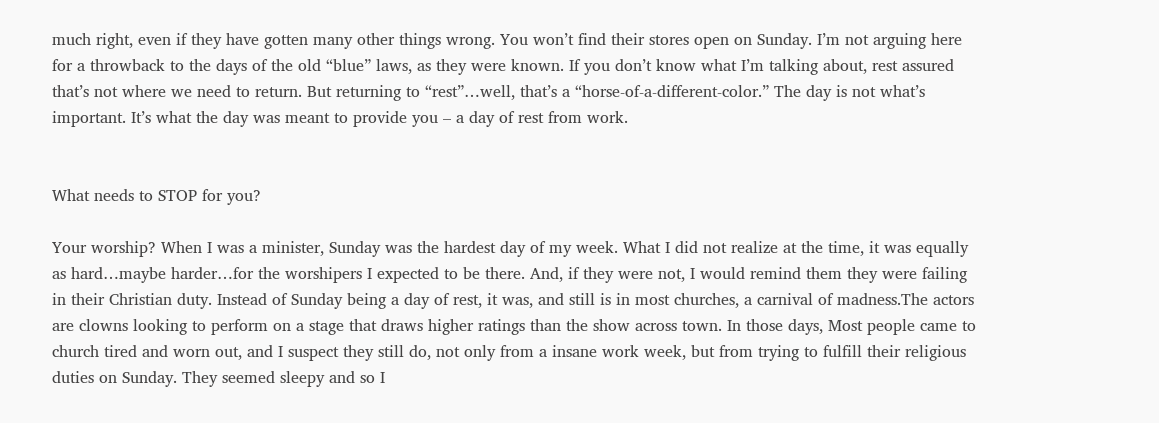much right, even if they have gotten many other things wrong. You won’t find their stores open on Sunday. I’m not arguing here for a throwback to the days of the old “blue” laws, as they were known. If you don’t know what I’m talking about, rest assured that’s not where we need to return. But returning to “rest”…well, that’s a “horse-of-a-different-color.” The day is not what’s important. It’s what the day was meant to provide you – a day of rest from work.


What needs to STOP for you?

Your worship? When I was a minister, Sunday was the hardest day of my week. What I did not realize at the time, it was equally as hard…maybe harder…for the worshipers I expected to be there. And, if they were not, I would remind them they were failing in their Christian duty. Instead of Sunday being a day of rest, it was, and still is in most churches, a carnival of madness.The actors are clowns looking to perform on a stage that draws higher ratings than the show across town. In those days, Most people came to church tired and worn out, and I suspect they still do, not only from a insane work week, but from trying to fulfill their religious duties on Sunday. They seemed sleepy and so I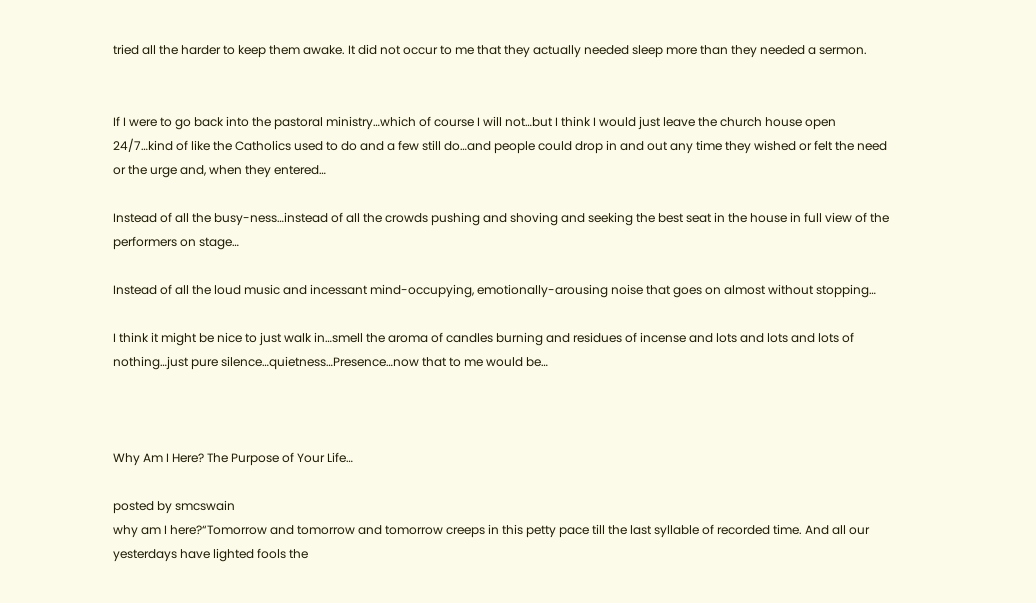tried all the harder to keep them awake. It did not occur to me that they actually needed sleep more than they needed a sermon.


If I were to go back into the pastoral ministry…which of course I will not…but I think I would just leave the church house open 24/7…kind of like the Catholics used to do and a few still do…and people could drop in and out any time they wished or felt the need or the urge and, when they entered…

Instead of all the busy-ness…instead of all the crowds pushing and shoving and seeking the best seat in the house in full view of the performers on stage…

Instead of all the loud music and incessant mind-occupying, emotionally-arousing noise that goes on almost without stopping…

I think it might be nice to just walk in…smell the aroma of candles burning and residues of incense and lots and lots and lots of nothing…just pure silence…quietness…Presence…now that to me would be…



Why Am I Here? The Purpose of Your Life…

posted by smcswain
why am I here?“Tomorrow and tomorrow and tomorrow creeps in this petty pace till the last syllable of recorded time. And all our yesterdays have lighted fools the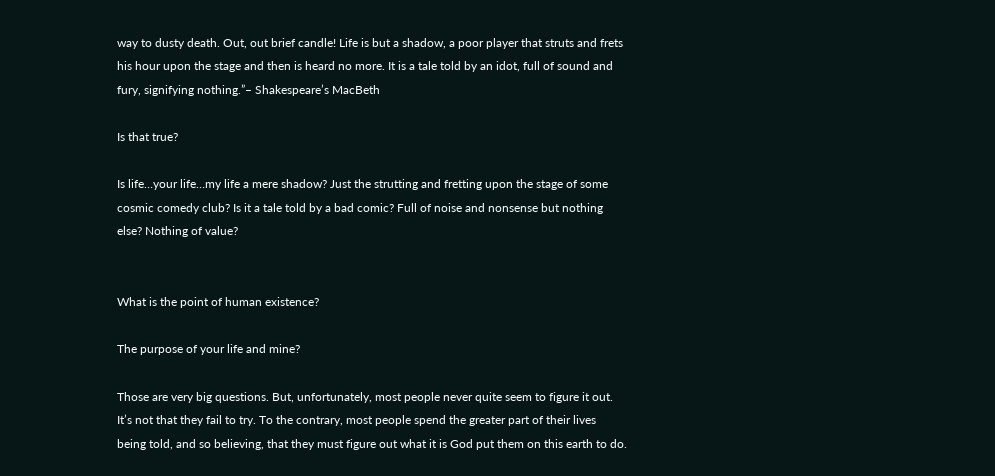way to dusty death. Out, out brief candle! Life is but a shadow, a poor player that struts and frets his hour upon the stage and then is heard no more. It is a tale told by an idot, full of sound and fury, signifying nothing.”– Shakespeare’s MacBeth

Is that true?

Is life…your life…my life a mere shadow? Just the strutting and fretting upon the stage of some cosmic comedy club? Is it a tale told by a bad comic? Full of noise and nonsense but nothing else? Nothing of value?


What is the point of human existence?

The purpose of your life and mine?

Those are very big questions. But, unfortunately, most people never quite seem to figure it out. It’s not that they fail to try. To the contrary, most people spend the greater part of their lives being told, and so believing, that they must figure out what it is God put them on this earth to do.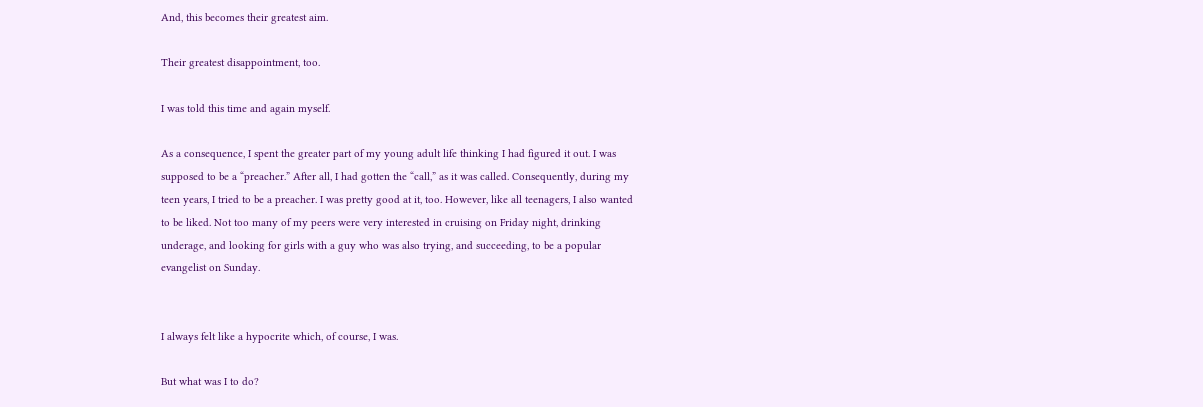And, this becomes their greatest aim.

Their greatest disappointment, too.

I was told this time and again myself.

As a consequence, I spent the greater part of my young adult life thinking I had figured it out. I was supposed to be a “preacher.” After all, I had gotten the “call,” as it was called. Consequently, during my teen years, I tried to be a preacher. I was pretty good at it, too. However, like all teenagers, I also wanted to be liked. Not too many of my peers were very interested in cruising on Friday night, drinking underage, and looking for girls with a guy who was also trying, and succeeding, to be a popular evangelist on Sunday.


I always felt like a hypocrite which, of course, I was.

But what was I to do?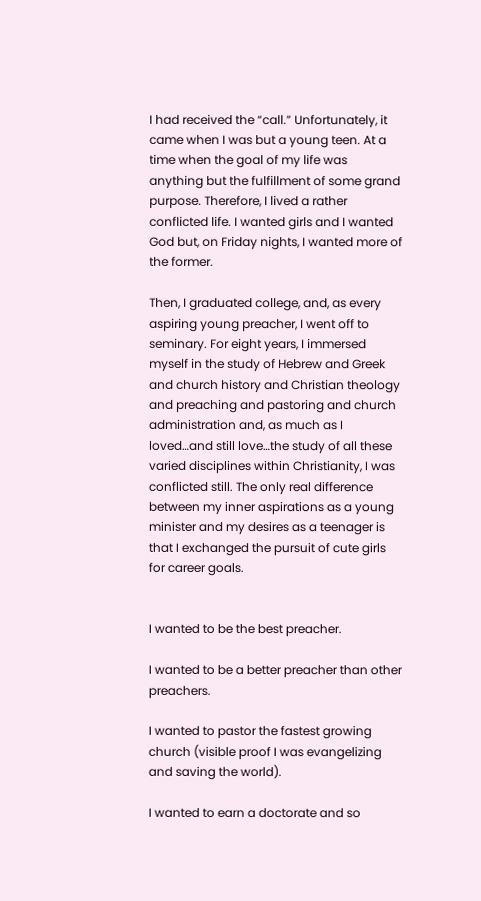I had received the “call.” Unfortunately, it came when I was but a young teen. At a time when the goal of my life was anything but the fulfillment of some grand purpose. Therefore, I lived a rather conflicted life. I wanted girls and I wanted God but, on Friday nights, I wanted more of the former.

Then, I graduated college, and, as every aspiring young preacher, I went off to seminary. For eight years, I immersed myself in the study of Hebrew and Greek and church history and Christian theology and preaching and pastoring and church administration and, as much as I loved…and still love…the study of all these varied disciplines within Christianity, I was conflicted still. The only real difference between my inner aspirations as a young minister and my desires as a teenager is that I exchanged the pursuit of cute girls for career goals.


I wanted to be the best preacher.

I wanted to be a better preacher than other preachers.

I wanted to pastor the fastest growing church (visible proof I was evangelizing and saving the world).

I wanted to earn a doctorate and so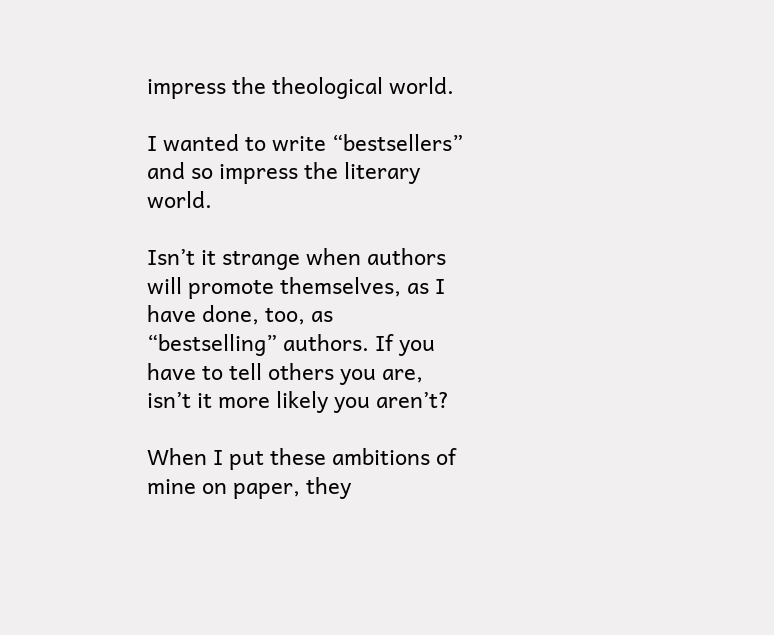impress the theological world.

I wanted to write “bestsellers” and so impress the literary world.

Isn’t it strange when authors will promote themselves, as I have done, too, as “bestselling” authors. If you have to tell others you are, isn’t it more likely you aren’t?

When I put these ambitions of mine on paper, they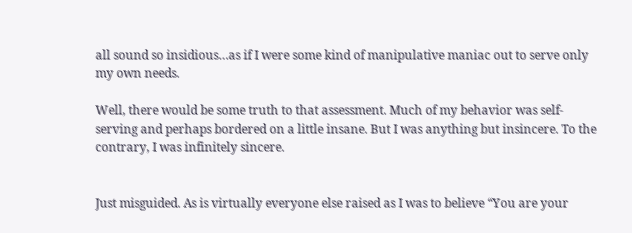all sound so insidious…as if I were some kind of manipulative maniac out to serve only my own needs.

Well, there would be some truth to that assessment. Much of my behavior was self-serving and perhaps bordered on a little insane. But I was anything but insincere. To the contrary, I was infinitely sincere.


Just misguided. As is virtually everyone else raised as I was to believe “You are your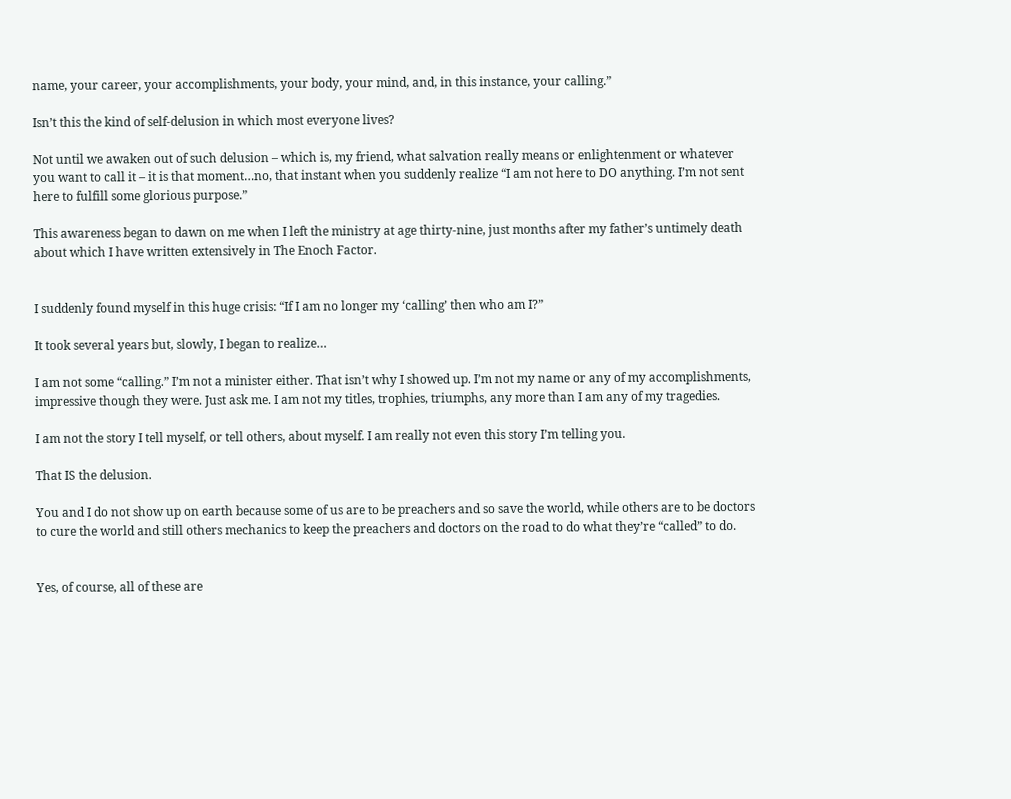name, your career, your accomplishments, your body, your mind, and, in this instance, your calling.”

Isn’t this the kind of self-delusion in which most everyone lives?

Not until we awaken out of such delusion – which is, my friend, what salvation really means or enlightenment or whatever you want to call it – it is that moment…no, that instant when you suddenly realize “I am not here to DO anything. I’m not sent here to fulfill some glorious purpose.”

This awareness began to dawn on me when I left the ministry at age thirty-nine, just months after my father’s untimely death about which I have written extensively in The Enoch Factor.


I suddenly found myself in this huge crisis: “If I am no longer my ‘calling’ then who am I?”

It took several years but, slowly, I began to realize…

I am not some “calling.” I’m not a minister either. That isn’t why I showed up. I’m not my name or any of my accomplishments, impressive though they were. Just ask me. I am not my titles, trophies, triumphs, any more than I am any of my tragedies.

I am not the story I tell myself, or tell others, about myself. I am really not even this story I’m telling you.

That IS the delusion.

You and I do not show up on earth because some of us are to be preachers and so save the world, while others are to be doctors to cure the world and still others mechanics to keep the preachers and doctors on the road to do what they’re “called” to do.


Yes, of course, all of these are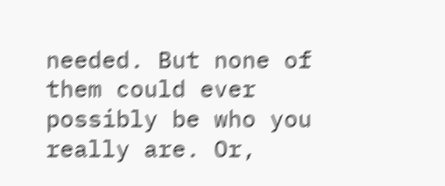needed. But none of them could ever possibly be who you really are. Or,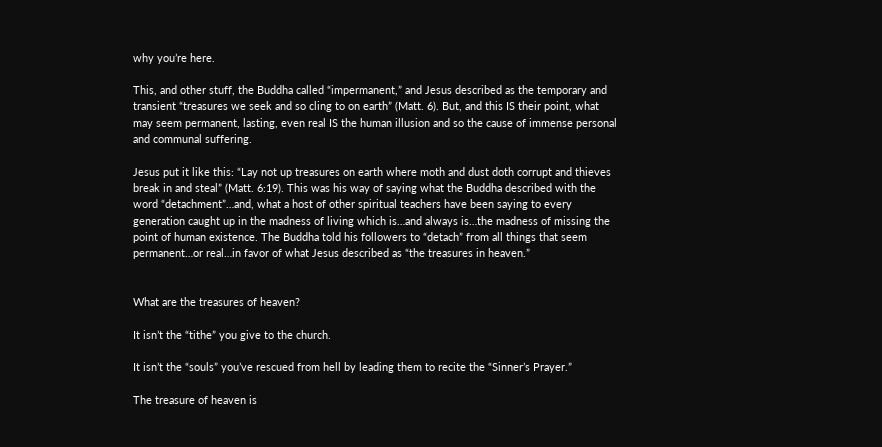why you’re here.

This, and other stuff, the Buddha called “impermanent,” and Jesus described as the temporary and transient “treasures we seek and so cling to on earth” (Matt. 6). But, and this IS their point, what may seem permanent, lasting, even real IS the human illusion and so the cause of immense personal and communal suffering.

Jesus put it like this: “Lay not up treasures on earth where moth and dust doth corrupt and thieves break in and steal” (Matt. 6:19). This was his way of saying what the Buddha described with the word “detachment”…and, what a host of other spiritual teachers have been saying to every generation caught up in the madness of living which is…and always is…the madness of missing the point of human existence. The Buddha told his followers to “detach” from all things that seem permanent…or real…in favor of what Jesus described as “the treasures in heaven.”


What are the treasures of heaven?

It isn’t the “tithe” you give to the church.

It isn’t the “souls” you’ve rescued from hell by leading them to recite the “Sinner’s Prayer.”

The treasure of heaven is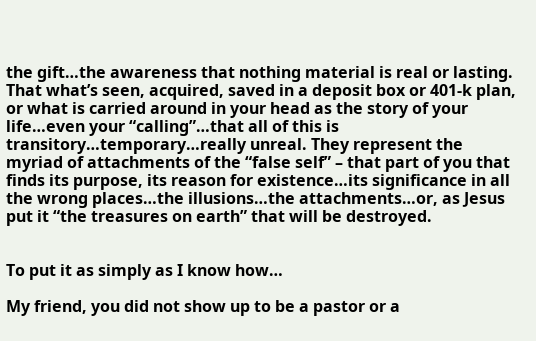the gift…the awareness that nothing material is real or lasting. That what’s seen, acquired, saved in a deposit box or 401-k plan, or what is carried around in your head as the story of your life…even your “calling”…that all of this is transitory…temporary…really unreal. They represent the myriad of attachments of the “false self” – that part of you that finds its purpose, its reason for existence…its significance in all the wrong places…the illusions…the attachments…or, as Jesus put it “the treasures on earth” that will be destroyed.


To put it as simply as I know how…

My friend, you did not show up to be a pastor or a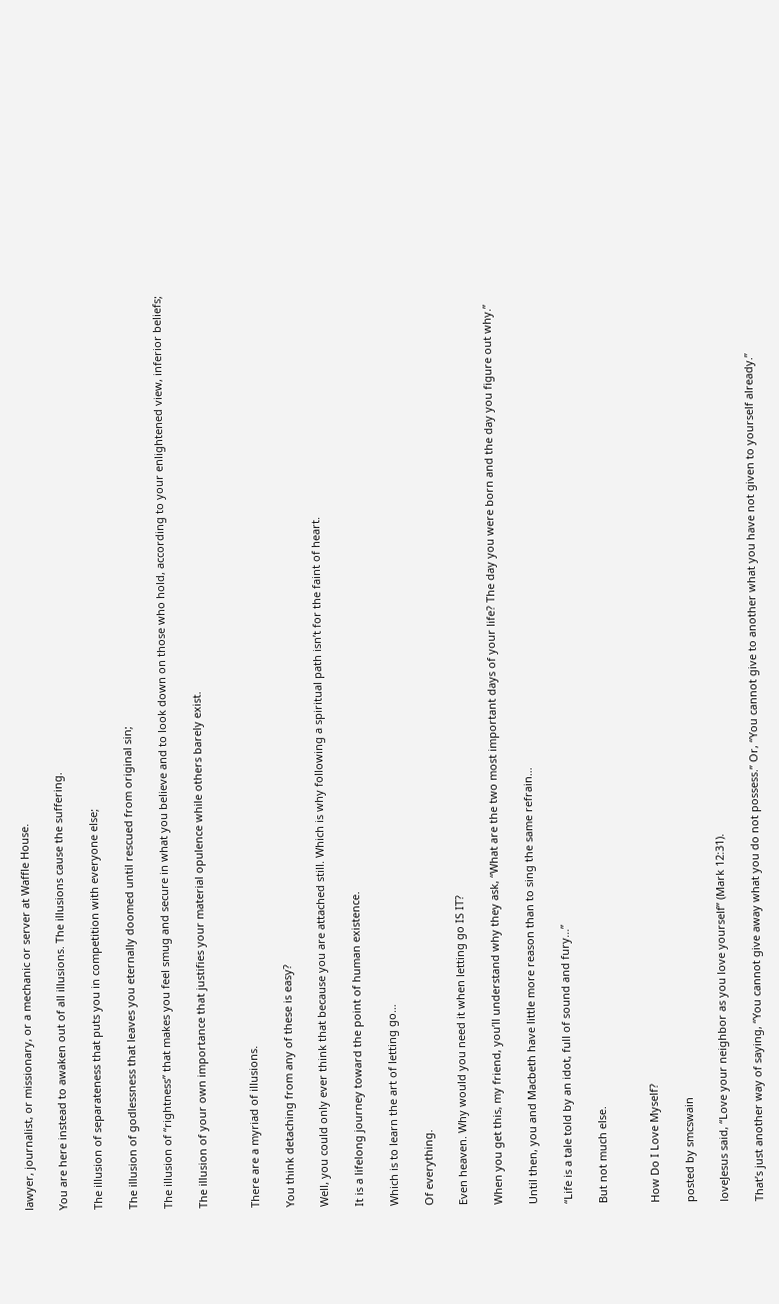lawyer, journalist, or missionary, or a mechanic or server at Waffle House.

You are here instead to awaken out of all illusions. The illusions cause the suffering.

The illusion of separateness that puts you in competition with everyone else;

The illusion of godlessness that leaves you eternally doomed until rescued from original sin;

The illusion of “rightness” that makes you feel smug and secure in what you believe and to look down on those who hold, according to your enlightened view, inferior beliefs;

The illusion of your own importance that justifies your material opulence while others barely exist.


There are a myriad of illusions.

You think detaching from any of these is easy?

Well, you could only ever think that because you are attached still. Which is why following a spiritual path isn’t for the faint of heart.

It is a lifelong journey toward the point of human existence.

Which is to learn the art of letting go…

Of everything.

Even heaven. Why would you need it when letting go IS IT?

When you get this, my friend, you’ll understand why they ask, “What are the two most important days of your life? The day you were born and the day you figure out why.”

Until then, you and Macbeth have little more reason than to sing the same refrain…

“Life is a tale told by an idot, full of sound and fury…”

But not much else.


How Do I Love Myself?

posted by smcswain

loveJesus said, “Love your neighbor as you love yourself” (Mark 12:31).

That’s just another way of saying, “You cannot give away what you do not possess.” Or, “You cannot give to another what you have not given to yourself already.”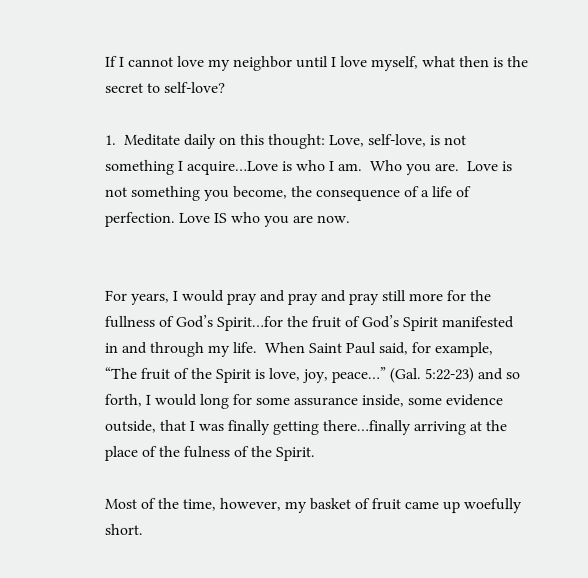If I cannot love my neighbor until I love myself, what then is the secret to self-love?

1.  Meditate daily on this thought: Love, self-love, is not something I acquire…Love is who I am.  Who you are.  Love is not something you become, the consequence of a life of perfection. Love IS who you are now.


For years, I would pray and pray and pray still more for the fullness of God’s Spirit…for the fruit of God’s Spirit manifested in and through my life.  When Saint Paul said, for example, “The fruit of the Spirit is love, joy, peace…” (Gal. 5:22-23) and so forth, I would long for some assurance inside, some evidence outside, that I was finally getting there…finally arriving at the place of the fulness of the Spirit.

Most of the time, however, my basket of fruit came up woefully short.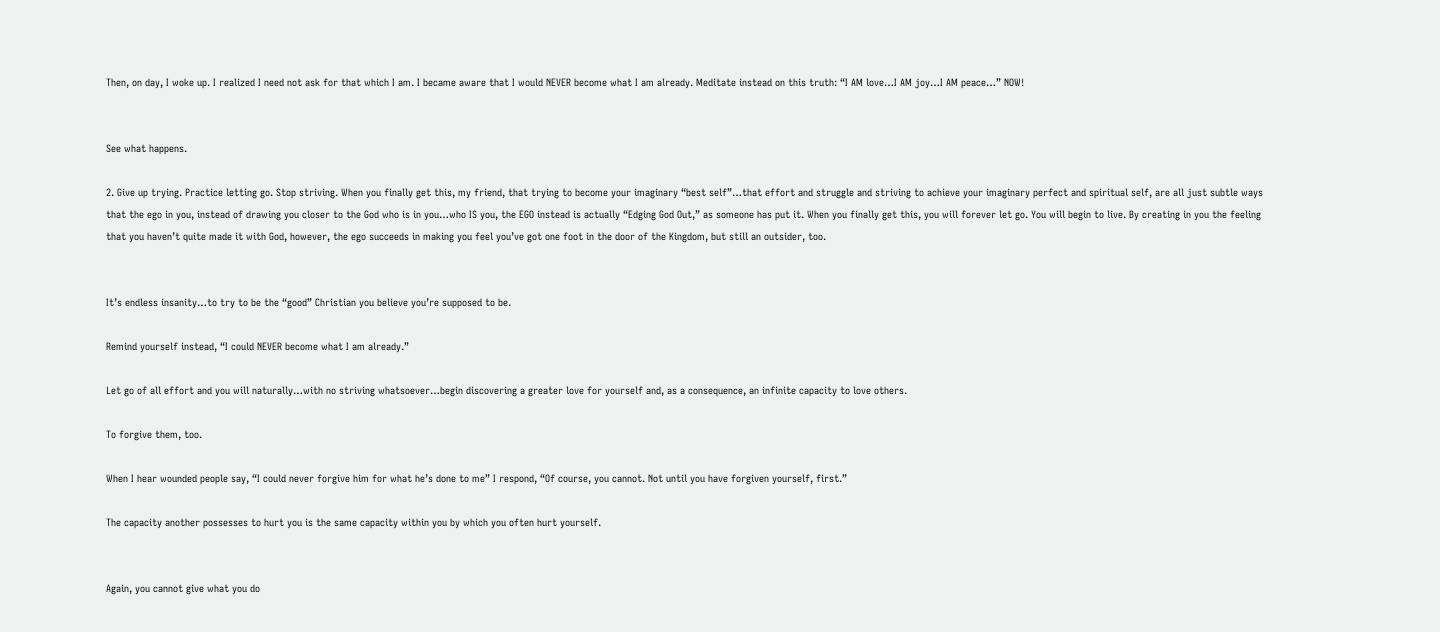Then, on day, I woke up. I realized I need not ask for that which I am. I became aware that I would NEVER become what I am already. Meditate instead on this truth: “I AM love…I AM joy…I AM peace…” NOW!


See what happens.

2. Give up trying. Practice letting go. Stop striving. When you finally get this, my friend, that trying to become your imaginary “best self”…that effort and struggle and striving to achieve your imaginary perfect and spiritual self, are all just subtle ways that the ego in you, instead of drawing you closer to the God who is in you…who IS you, the EGO instead is actually “Edging God Out,” as someone has put it. When you finally get this, you will forever let go. You will begin to live. By creating in you the feeling that you haven’t quite made it with God, however, the ego succeeds in making you feel you’ve got one foot in the door of the Kingdom, but still an outsider, too.


It’s endless insanity…to try to be the “good” Christian you believe you’re supposed to be.

Remind yourself instead, “I could NEVER become what I am already.”

Let go of all effort and you will naturally…with no striving whatsoever…begin discovering a greater love for yourself and, as a consequence, an infinite capacity to love others.

To forgive them, too.

When I hear wounded people say, “I could never forgive him for what he’s done to me” I respond, “Of course, you cannot. Not until you have forgiven yourself, first.”

The capacity another possesses to hurt you is the same capacity within you by which you often hurt yourself.


Again, you cannot give what you do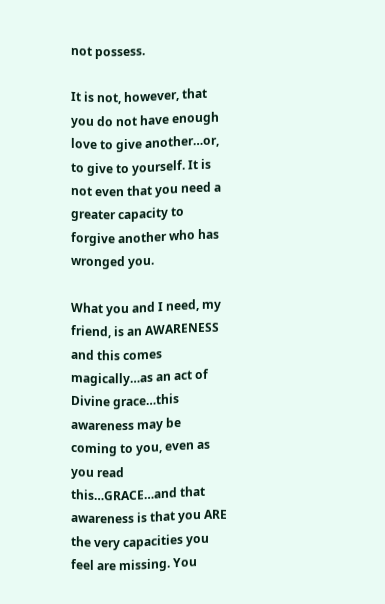not possess.

It is not, however, that you do not have enough love to give another…or, to give to yourself. It is not even that you need a greater capacity to forgive another who has wronged you.

What you and I need, my friend, is an AWARENESS and this comes magically…as an act of Divine grace…this awareness may be coming to you, even as you read this…GRACE…and that awareness is that you ARE the very capacities you feel are missing. You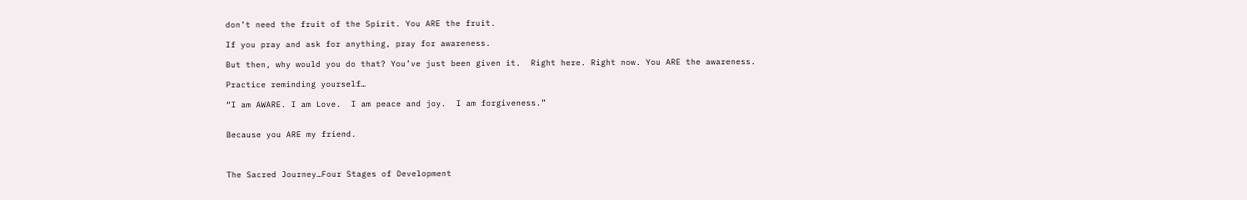don’t need the fruit of the Spirit. You ARE the fruit.

If you pray and ask for anything, pray for awareness.

But then, why would you do that? You’ve just been given it.  Right here. Right now. You ARE the awareness.

Practice reminding yourself…

“I am AWARE. I am Love.  I am peace and joy.  I am forgiveness.”


Because you ARE my friend.



The Sacred Journey…Four Stages of Development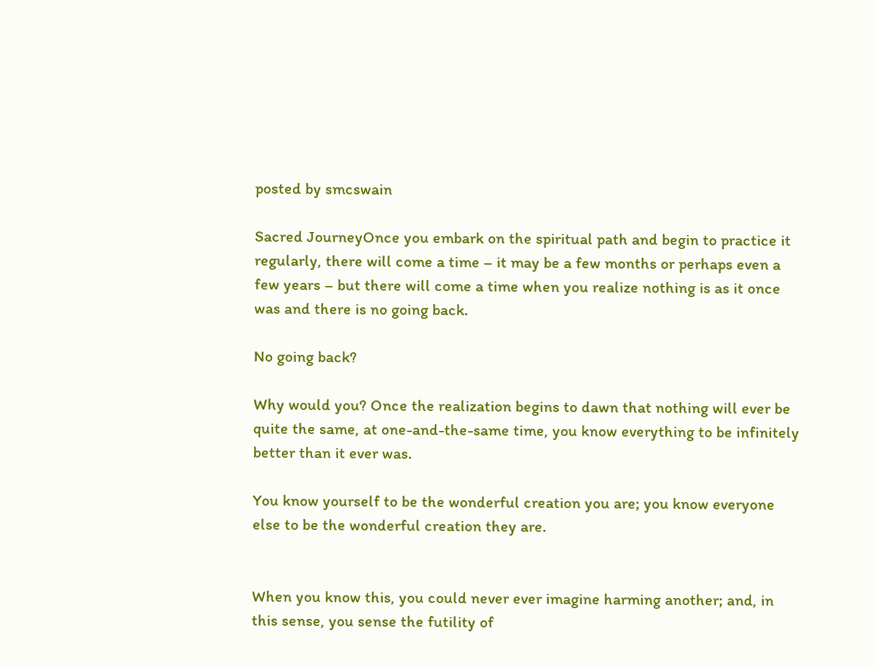posted by smcswain

Sacred JourneyOnce you embark on the spiritual path and begin to practice it regularly, there will come a time – it may be a few months or perhaps even a few years – but there will come a time when you realize nothing is as it once was and there is no going back.

No going back?

Why would you? Once the realization begins to dawn that nothing will ever be quite the same, at one-and-the-same time, you know everything to be infinitely better than it ever was.

You know yourself to be the wonderful creation you are; you know everyone else to be the wonderful creation they are.


When you know this, you could never ever imagine harming another; and, in this sense, you sense the futility of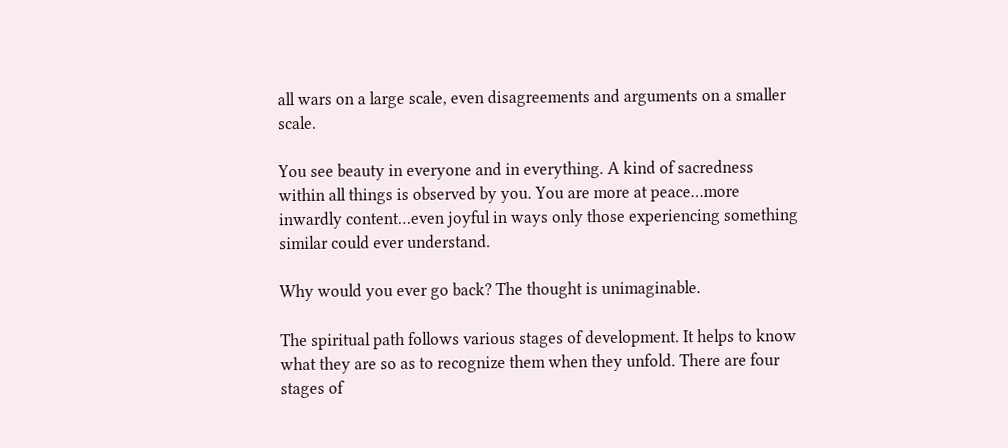all wars on a large scale, even disagreements and arguments on a smaller scale.

You see beauty in everyone and in everything. A kind of sacredness within all things is observed by you. You are more at peace…more inwardly content…even joyful in ways only those experiencing something similar could ever understand.

Why would you ever go back? The thought is unimaginable.

The spiritual path follows various stages of development. It helps to know what they are so as to recognize them when they unfold. There are four stages of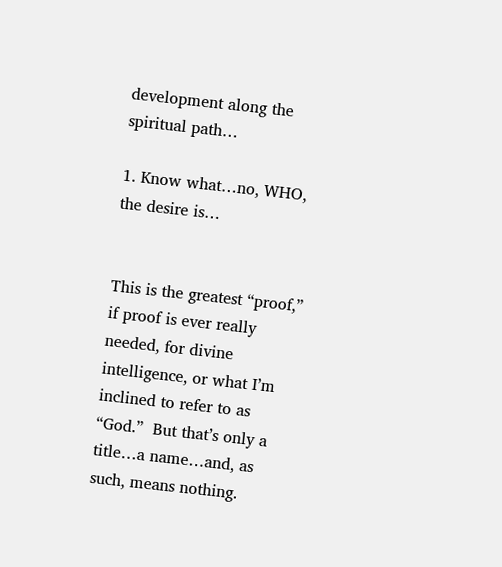development along the spiritual path…

1. Know what…no, WHO, the desire is…


This is the greatest “proof,” if proof is ever really needed, for divine intelligence, or what I’m inclined to refer to as “God.”  But that’s only a title…a name…and, as such, means nothing.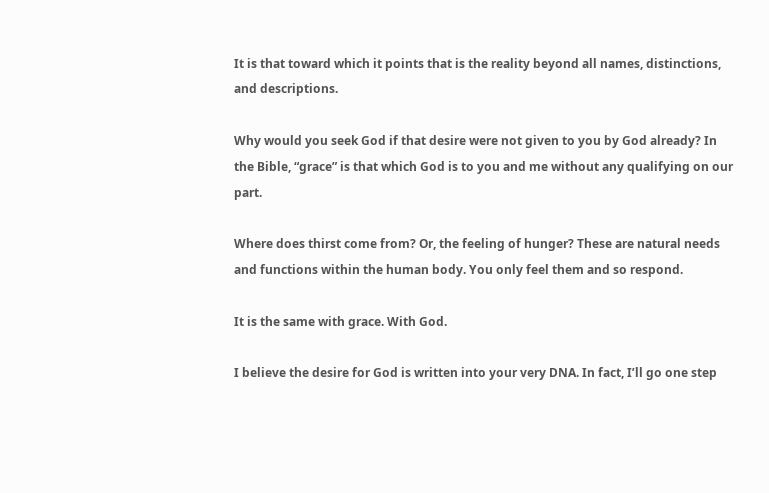It is that toward which it points that is the reality beyond all names, distinctions, and descriptions.

Why would you seek God if that desire were not given to you by God already? In the Bible, “grace” is that which God is to you and me without any qualifying on our part.

Where does thirst come from? Or, the feeling of hunger? These are natural needs and functions within the human body. You only feel them and so respond.

It is the same with grace. With God.

I believe the desire for God is written into your very DNA. In fact, I’ll go one step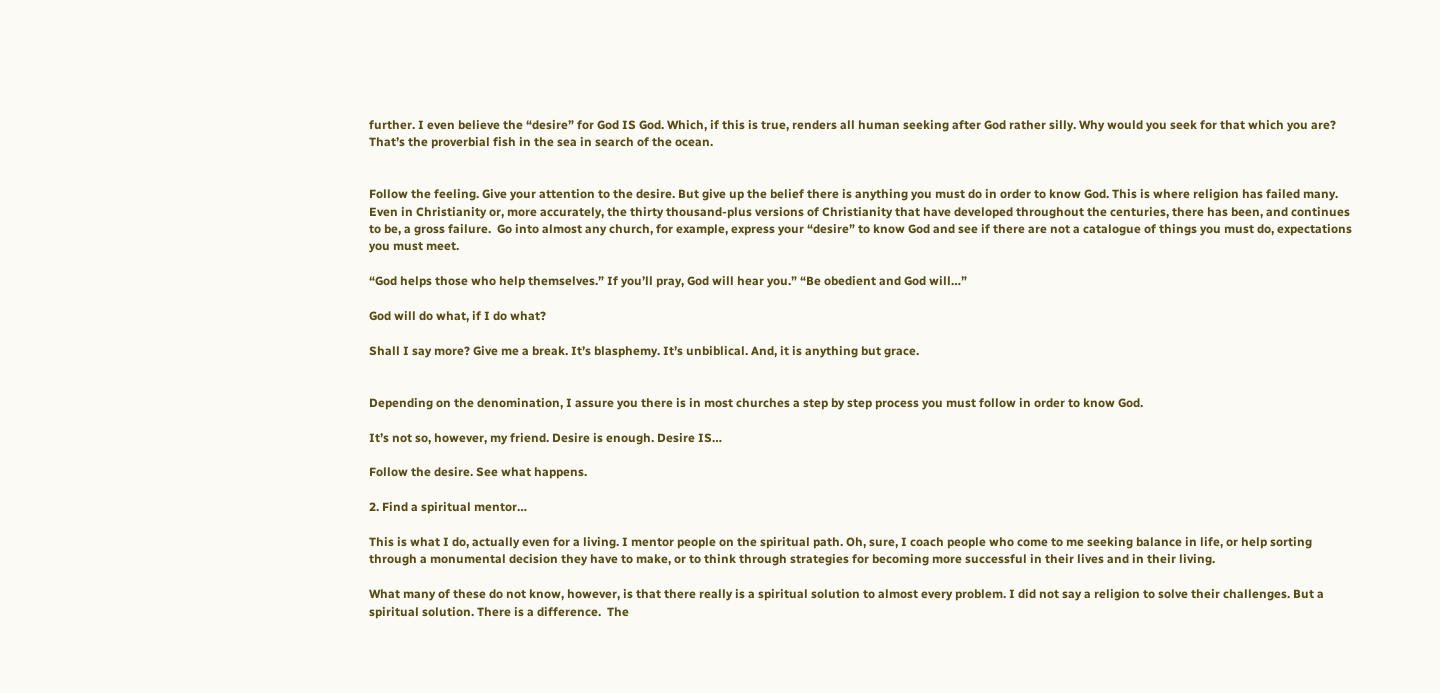further. I even believe the “desire” for God IS God. Which, if this is true, renders all human seeking after God rather silly. Why would you seek for that which you are? That’s the proverbial fish in the sea in search of the ocean.


Follow the feeling. Give your attention to the desire. But give up the belief there is anything you must do in order to know God. This is where religion has failed many.  Even in Christianity or, more accurately, the thirty thousand-plus versions of Christianity that have developed throughout the centuries, there has been, and continues to be, a gross failure.  Go into almost any church, for example, express your “desire” to know God and see if there are not a catalogue of things you must do, expectations you must meet.

“God helps those who help themselves.” If you’ll pray, God will hear you.” “Be obedient and God will…”

God will do what, if I do what?

Shall I say more? Give me a break. It’s blasphemy. It’s unbiblical. And, it is anything but grace.


Depending on the denomination, I assure you there is in most churches a step by step process you must follow in order to know God.

It’s not so, however, my friend. Desire is enough. Desire IS…

Follow the desire. See what happens.

2. Find a spiritual mentor…

This is what I do, actually even for a living. I mentor people on the spiritual path. Oh, sure, I coach people who come to me seeking balance in life, or help sorting through a monumental decision they have to make, or to think through strategies for becoming more successful in their lives and in their living.

What many of these do not know, however, is that there really is a spiritual solution to almost every problem. I did not say a religion to solve their challenges. But a spiritual solution. There is a difference.  The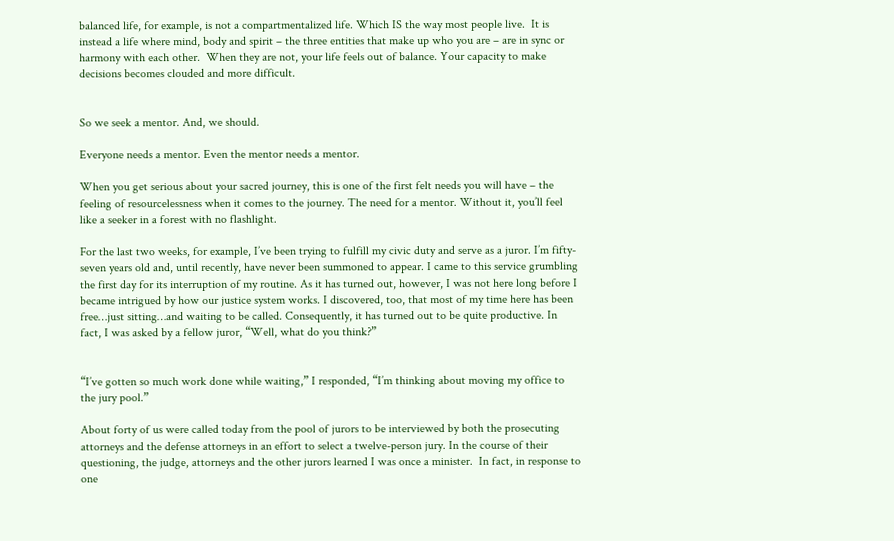balanced life, for example, is not a compartmentalized life. Which IS the way most people live.  It is instead a life where mind, body and spirit – the three entities that make up who you are – are in sync or harmony with each other.  When they are not, your life feels out of balance. Your capacity to make decisions becomes clouded and more difficult.


So we seek a mentor. And, we should.

Everyone needs a mentor. Even the mentor needs a mentor.

When you get serious about your sacred journey, this is one of the first felt needs you will have – the feeling of resourcelessness when it comes to the journey. The need for a mentor. Without it, you’ll feel like a seeker in a forest with no flashlight.

For the last two weeks, for example, I’ve been trying to fulfill my civic duty and serve as a juror. I’m fifty-seven years old and, until recently, have never been summoned to appear. I came to this service grumbling the first day for its interruption of my routine. As it has turned out, however, I was not here long before I became intrigued by how our justice system works. I discovered, too, that most of my time here has been free…just sitting…and waiting to be called. Consequently, it has turned out to be quite productive. In fact, I was asked by a fellow juror, “Well, what do you think?”


“I’ve gotten so much work done while waiting,” I responded, “I’m thinking about moving my office to the jury pool.”

About forty of us were called today from the pool of jurors to be interviewed by both the prosecuting attorneys and the defense attorneys in an effort to select a twelve-person jury. In the course of their questioning, the judge, attorneys and the other jurors learned I was once a minister.  In fact, in response to one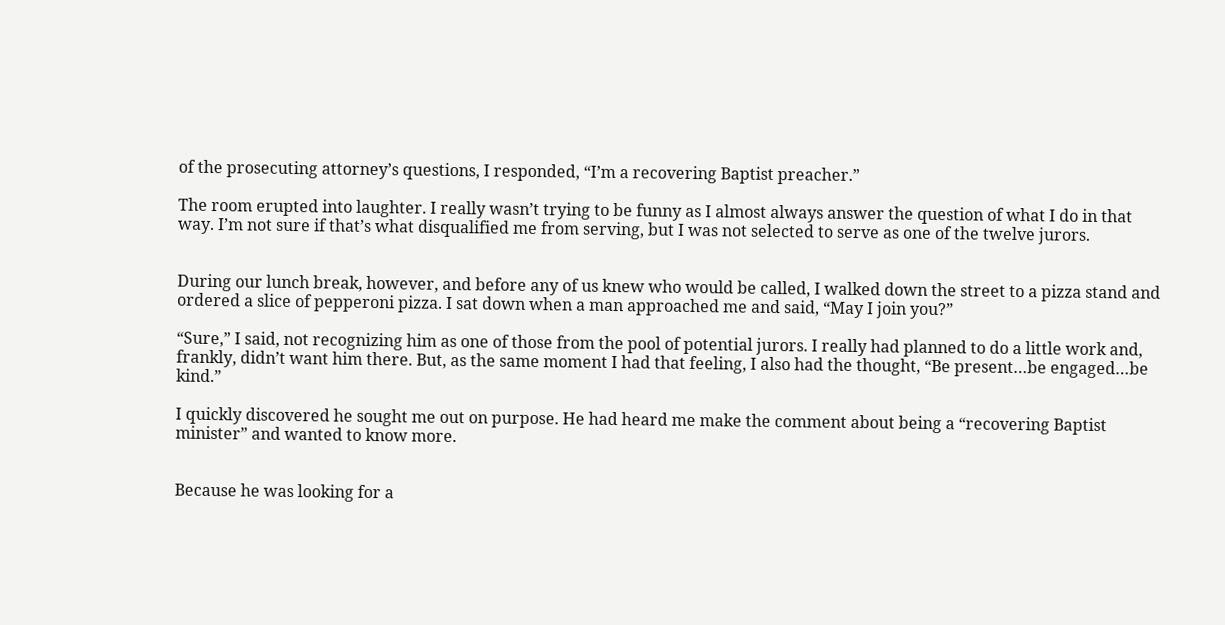of the prosecuting attorney’s questions, I responded, “I’m a recovering Baptist preacher.”

The room erupted into laughter. I really wasn’t trying to be funny as I almost always answer the question of what I do in that way. I’m not sure if that’s what disqualified me from serving, but I was not selected to serve as one of the twelve jurors.


During our lunch break, however, and before any of us knew who would be called, I walked down the street to a pizza stand and ordered a slice of pepperoni pizza. I sat down when a man approached me and said, “May I join you?”

“Sure,” I said, not recognizing him as one of those from the pool of potential jurors. I really had planned to do a little work and, frankly, didn’t want him there. But, as the same moment I had that feeling, I also had the thought, “Be present…be engaged…be kind.”

I quickly discovered he sought me out on purpose. He had heard me make the comment about being a “recovering Baptist minister” and wanted to know more.


Because he was looking for a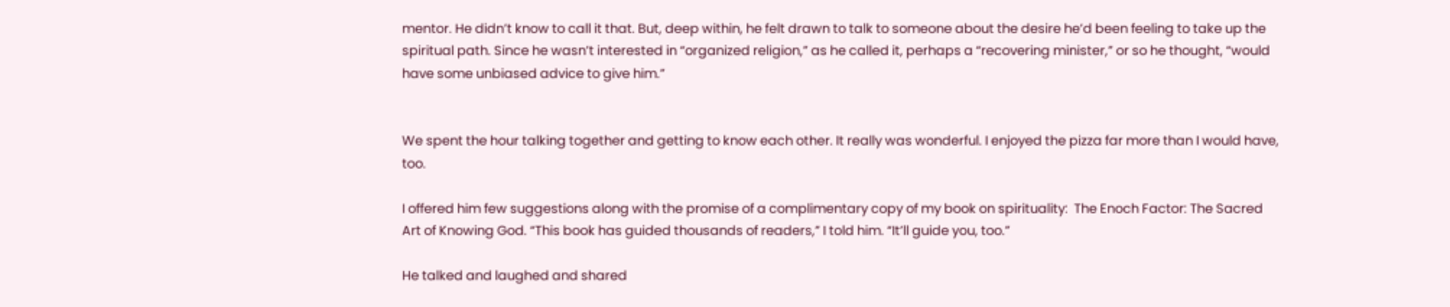mentor. He didn’t know to call it that. But, deep within, he felt drawn to talk to someone about the desire he’d been feeling to take up the spiritual path. Since he wasn’t interested in “organized religion,” as he called it, perhaps a “recovering minister,” or so he thought, “would have some unbiased advice to give him.”


We spent the hour talking together and getting to know each other. It really was wonderful. I enjoyed the pizza far more than I would have, too.

I offered him few suggestions along with the promise of a complimentary copy of my book on spirituality:  The Enoch Factor: The Sacred Art of Knowing God. “This book has guided thousands of readers,” I told him. “It’ll guide you, too.”

He talked and laughed and shared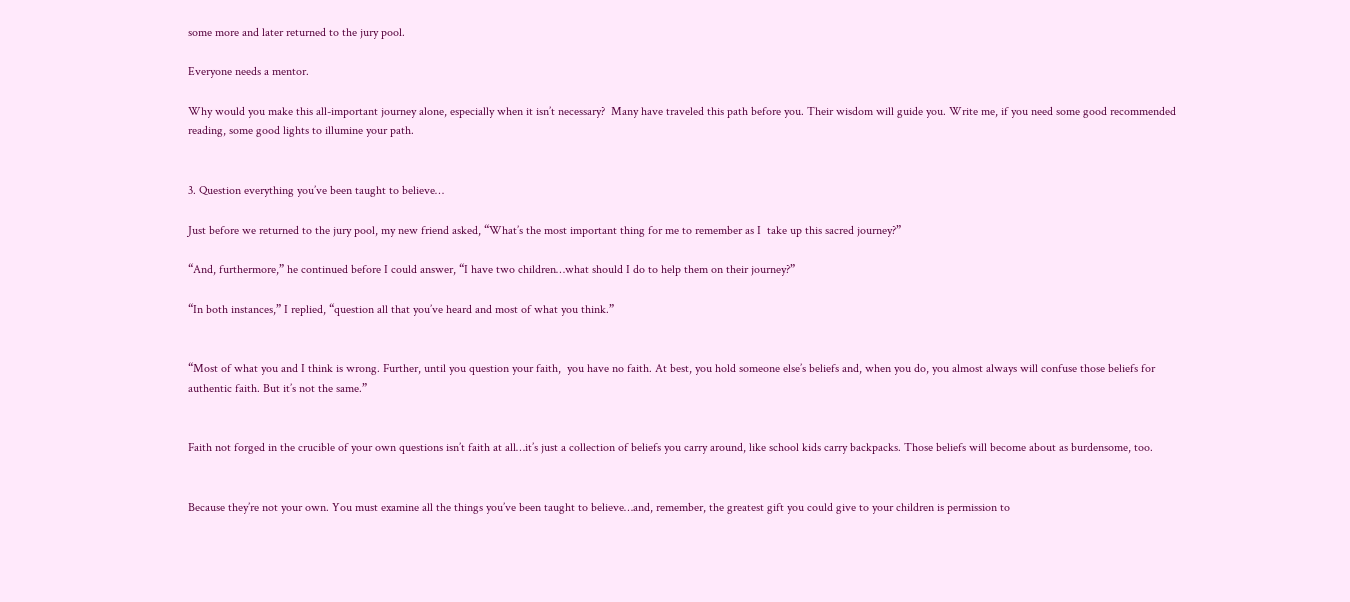some more and later returned to the jury pool.

Everyone needs a mentor.

Why would you make this all-important journey alone, especially when it isn’t necessary?  Many have traveled this path before you. Their wisdom will guide you. Write me, if you need some good recommended reading, some good lights to illumine your path.


3. Question everything you’ve been taught to believe…

Just before we returned to the jury pool, my new friend asked, “What’s the most important thing for me to remember as I  take up this sacred journey?”

“And, furthermore,” he continued before I could answer, “I have two children…what should I do to help them on their journey?”

“In both instances,” I replied, “question all that you’ve heard and most of what you think.”


“Most of what you and I think is wrong. Further, until you question your faith,  you have no faith. At best, you hold someone else’s beliefs and, when you do, you almost always will confuse those beliefs for authentic faith. But it’s not the same.”


Faith not forged in the crucible of your own questions isn’t faith at all…it’s just a collection of beliefs you carry around, like school kids carry backpacks. Those beliefs will become about as burdensome, too.


Because they’re not your own. You must examine all the things you’ve been taught to believe…and, remember, the greatest gift you could give to your children is permission to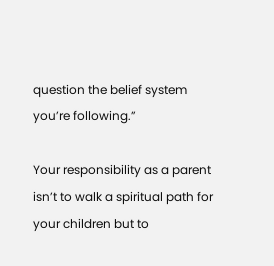question the belief system you’re following.”

Your responsibility as a parent isn’t to walk a spiritual path for your children but to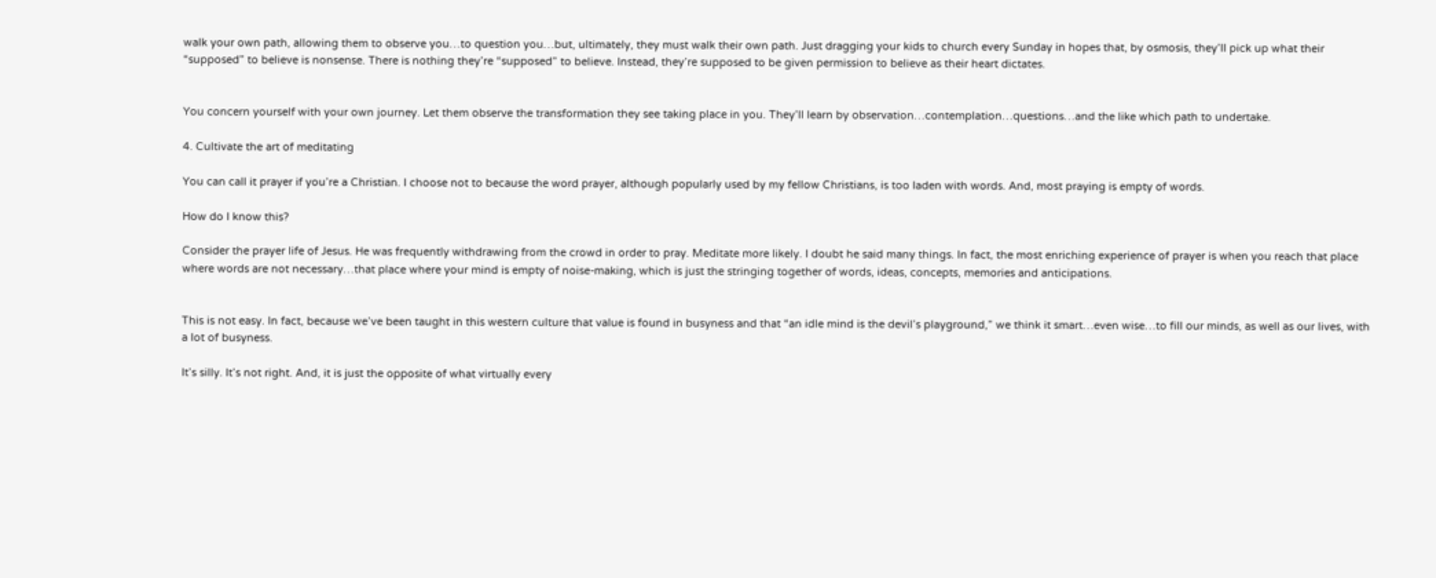walk your own path, allowing them to observe you…to question you…but, ultimately, they must walk their own path. Just dragging your kids to church every Sunday in hopes that, by osmosis, they’ll pick up what their “supposed” to believe is nonsense. There is nothing they’re “supposed” to believe. Instead, they’re supposed to be given permission to believe as their heart dictates.


You concern yourself with your own journey. Let them observe the transformation they see taking place in you. They’ll learn by observation…contemplation…questions…and the like which path to undertake.

4. Cultivate the art of meditating

You can call it prayer if you’re a Christian. I choose not to because the word prayer, although popularly used by my fellow Christians, is too laden with words. And, most praying is empty of words.

How do I know this?

Consider the prayer life of Jesus. He was frequently withdrawing from the crowd in order to pray. Meditate more likely. I doubt he said many things. In fact, the most enriching experience of prayer is when you reach that place where words are not necessary…that place where your mind is empty of noise-making, which is just the stringing together of words, ideas, concepts, memories and anticipations.


This is not easy. In fact, because we’ve been taught in this western culture that value is found in busyness and that “an idle mind is the devil’s playground,” we think it smart…even wise…to fill our minds, as well as our lives, with a lot of busyness.

It’s silly. It’s not right. And, it is just the opposite of what virtually every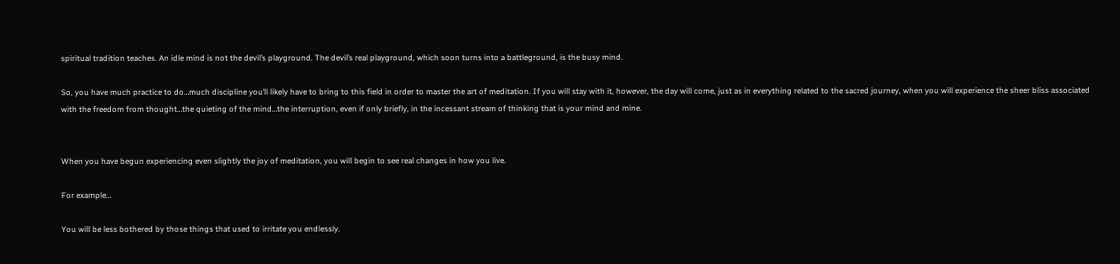spiritual tradition teaches. An idle mind is not the devil’s playground. The devil’s real playground, which soon turns into a battleground, is the busy mind.

So, you have much practice to do…much discipline you’ll likely have to bring to this field in order to master the art of meditation. If you will stay with it, however, the day will come, just as in everything related to the sacred journey, when you will experience the sheer bliss associated with the freedom from thought…the quieting of the mind…the interruption, even if only briefly, in the incessant stream of thinking that is your mind and mine.


When you have begun experiencing even slightly the joy of meditation, you will begin to see real changes in how you live.

For example…

You will be less bothered by those things that used to irritate you endlessly.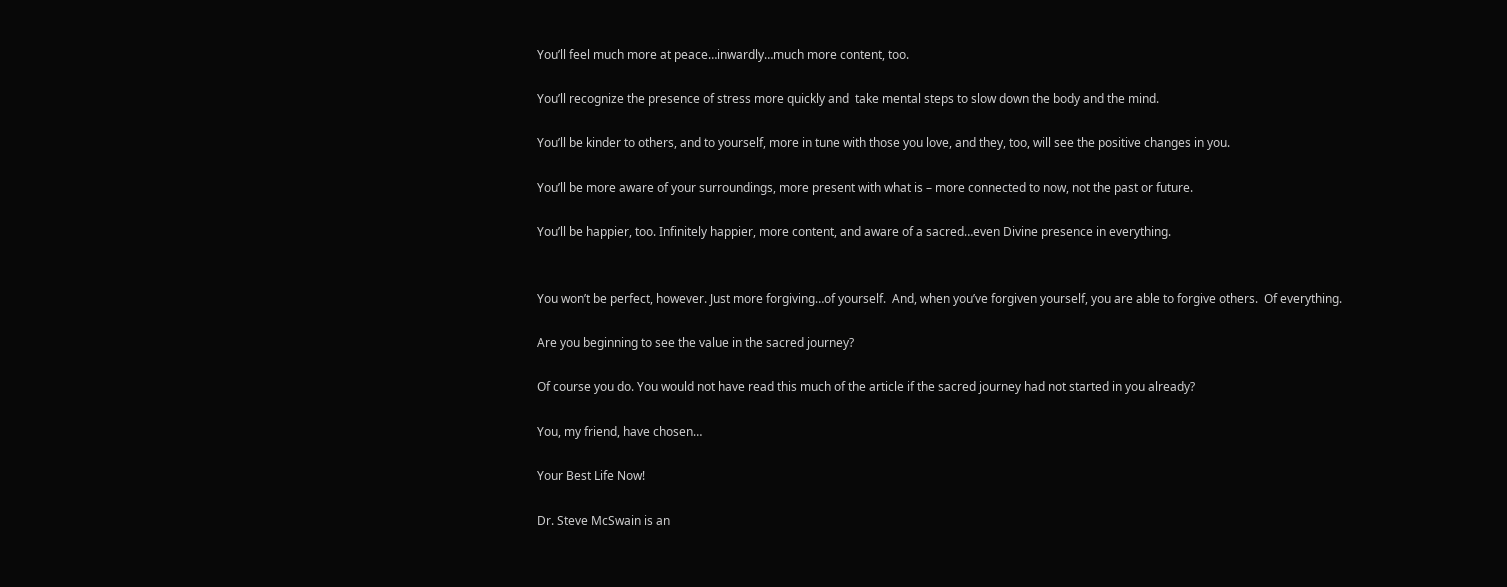You’ll feel much more at peace…inwardly…much more content, too.

You’ll recognize the presence of stress more quickly and  take mental steps to slow down the body and the mind.

You’ll be kinder to others, and to yourself, more in tune with those you love, and they, too, will see the positive changes in you.

You’ll be more aware of your surroundings, more present with what is – more connected to now, not the past or future.

You’ll be happier, too. Infinitely happier, more content, and aware of a sacred…even Divine presence in everything.


You won’t be perfect, however. Just more forgiving…of yourself.  And, when you’ve forgiven yourself, you are able to forgive others.  Of everything.

Are you beginning to see the value in the sacred journey?

Of course you do. You would not have read this much of the article if the sacred journey had not started in you already?

You, my friend, have chosen…

Your Best Life Now!

Dr. Steve McSwain is an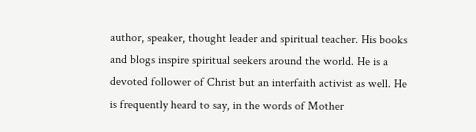author, speaker, thought leader and spiritual teacher. His books and blogs inspire spiritual seekers around the world. He is a devoted follower of Christ but an interfaith activist as well. He is frequently heard to say, in the words of Mother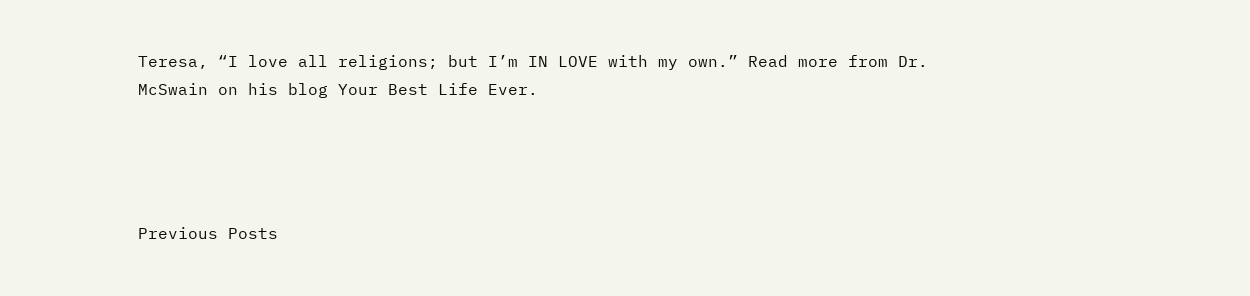Teresa, “I love all religions; but I’m IN LOVE with my own.” Read more from Dr. McSwain on his blog Your Best Life Ever.




Previous Posts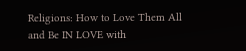Religions: How to Love Them All and Be IN LOVE with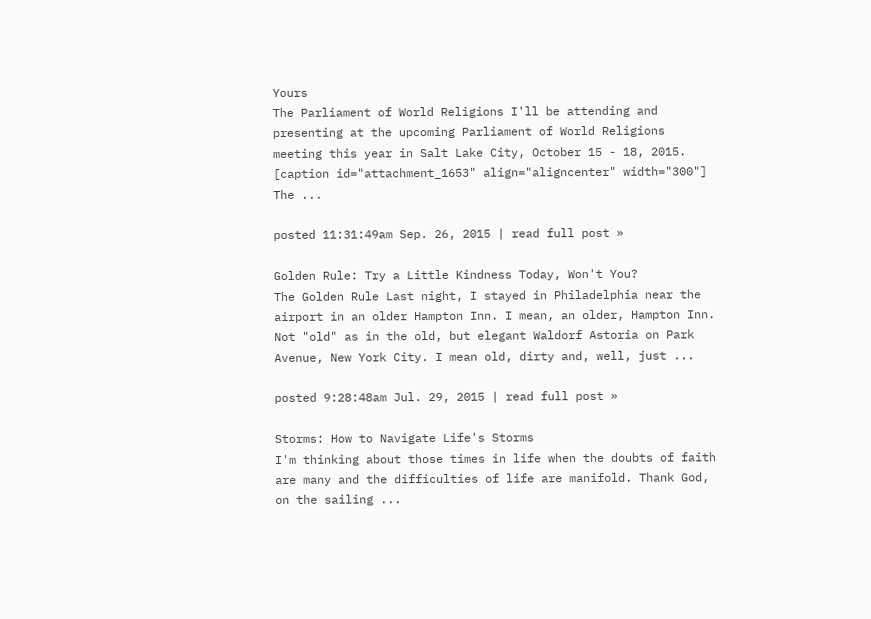Yours
The Parliament of World Religions I'll be attending and presenting at the upcoming Parliament of World Religions meeting this year in Salt Lake City, October 15 - 18, 2015. [caption id="attachment_1653" align="aligncenter" width="300"] The ...

posted 11:31:49am Sep. 26, 2015 | read full post »

Golden Rule: Try a Little Kindness Today, Won't You?
The Golden Rule Last night, I stayed in Philadelphia near the airport in an older Hampton Inn. I mean, an older, Hampton Inn. Not "old" as in the old, but elegant Waldorf Astoria on Park Avenue, New York City. I mean old, dirty and, well, just ...

posted 9:28:48am Jul. 29, 2015 | read full post »

Storms: How to Navigate Life's Storms
I'm thinking about those times in life when the doubts of faith are many and the difficulties of life are manifold. Thank God, on the sailing ...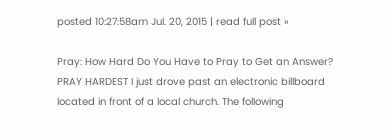posted 10:27:58am Jul. 20, 2015 | read full post »

Pray: How Hard Do You Have to Pray to Get an Answer?
PRAY HARDEST I just drove past an electronic billboard located in front of a local church. The following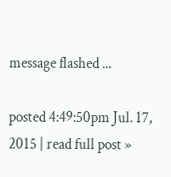message flashed ...

posted 4:49:50pm Jul. 17, 2015 | read full post »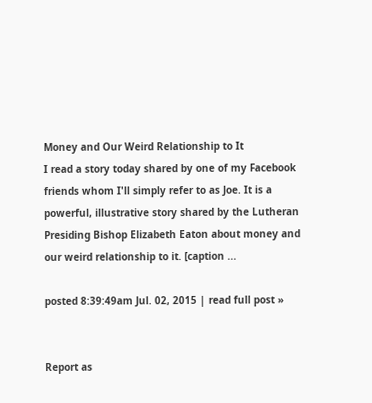Money and Our Weird Relationship to It
I read a story today shared by one of my Facebook friends whom I'll simply refer to as Joe. It is a powerful, illustrative story shared by the Lutheran Presiding Bishop Elizabeth Eaton about money and our weird relationship to it. [caption ...

posted 8:39:49am Jul. 02, 2015 | read full post »


Report as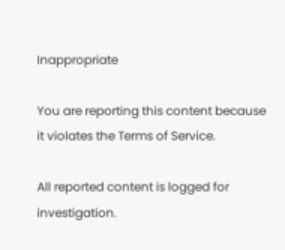Inappropriate

You are reporting this content because it violates the Terms of Service.

All reported content is logged for investigation.